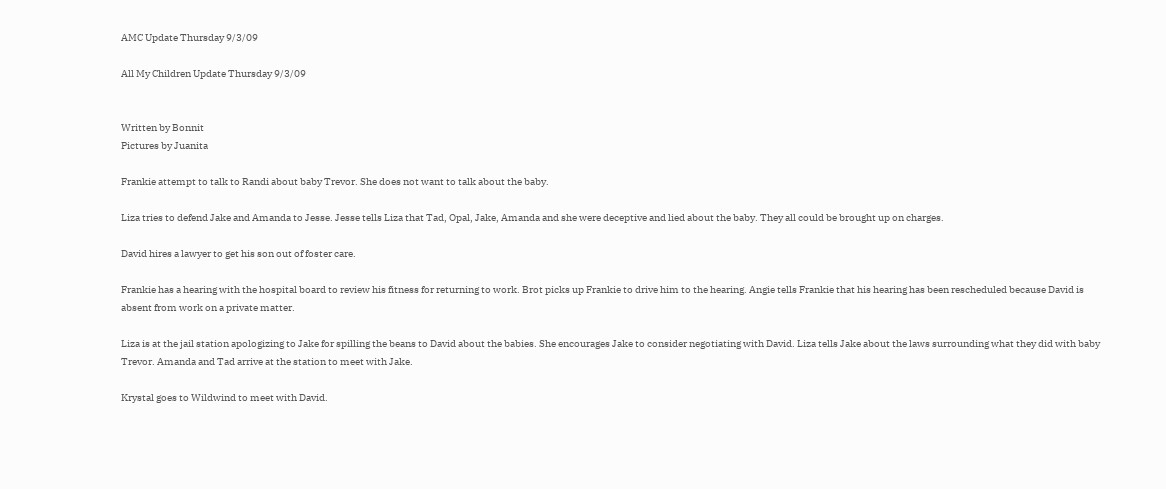AMC Update Thursday 9/3/09

All My Children Update Thursday 9/3/09


Written by Bonnit
Pictures by Juanita

Frankie attempt to talk to Randi about baby Trevor. She does not want to talk about the baby.

Liza tries to defend Jake and Amanda to Jesse. Jesse tells Liza that Tad, Opal, Jake, Amanda and she were deceptive and lied about the baby. They all could be brought up on charges.

David hires a lawyer to get his son out of foster care.

Frankie has a hearing with the hospital board to review his fitness for returning to work. Brot picks up Frankie to drive him to the hearing. Angie tells Frankie that his hearing has been rescheduled because David is absent from work on a private matter.

Liza is at the jail station apologizing to Jake for spilling the beans to David about the babies. She encourages Jake to consider negotiating with David. Liza tells Jake about the laws surrounding what they did with baby Trevor. Amanda and Tad arrive at the station to meet with Jake.

Krystal goes to Wildwind to meet with David.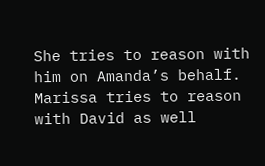She tries to reason with him on Amanda’s behalf. Marissa tries to reason with David as well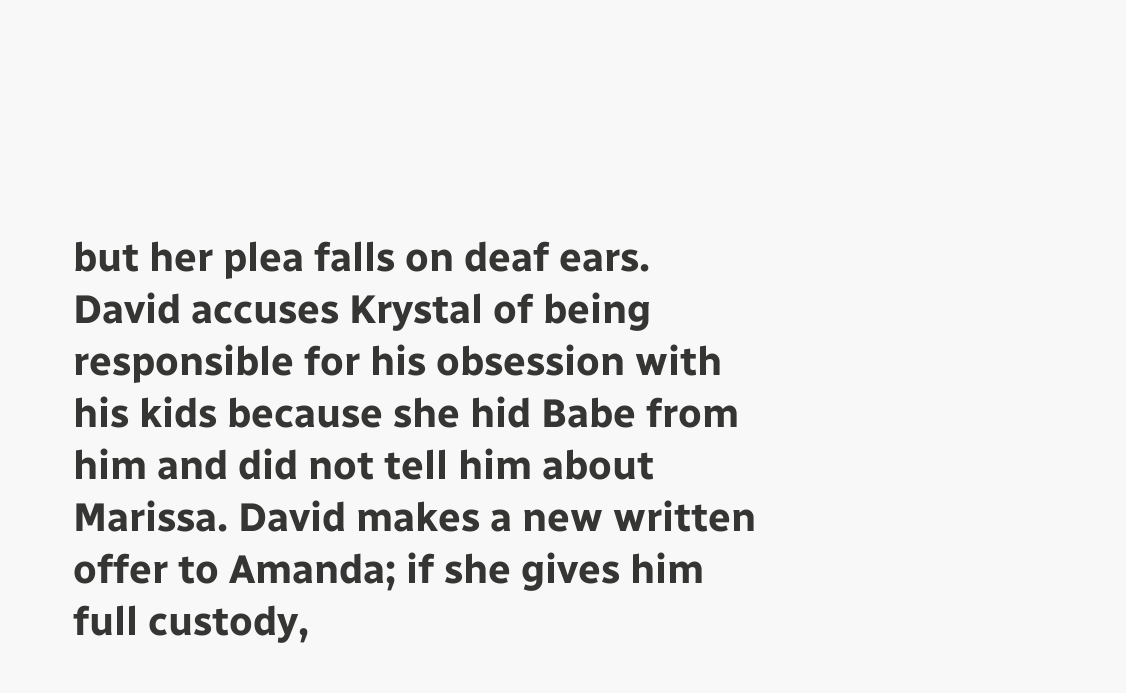but her plea falls on deaf ears. David accuses Krystal of being responsible for his obsession with his kids because she hid Babe from him and did not tell him about Marissa. David makes a new written offer to Amanda; if she gives him full custody,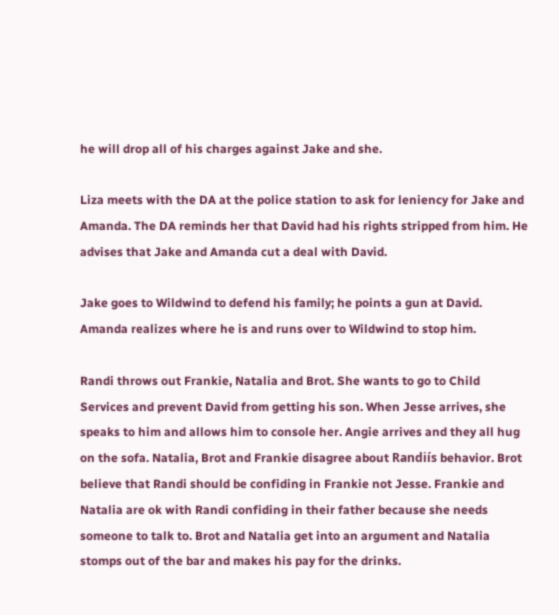he will drop all of his charges against Jake and she.

Liza meets with the DA at the police station to ask for leniency for Jake and Amanda. The DA reminds her that David had his rights stripped from him. He advises that Jake and Amanda cut a deal with David.

Jake goes to Wildwind to defend his family; he points a gun at David. Amanda realizes where he is and runs over to Wildwind to stop him.

Randi throws out Frankie, Natalia and Brot. She wants to go to Child Services and prevent David from getting his son. When Jesse arrives, she speaks to him and allows him to console her. Angie arrives and they all hug on the sofa. Natalia, Brot and Frankie disagree about Randiís behavior. Brot believe that Randi should be confiding in Frankie not Jesse. Frankie and Natalia are ok with Randi confiding in their father because she needs someone to talk to. Brot and Natalia get into an argument and Natalia stomps out of the bar and makes his pay for the drinks.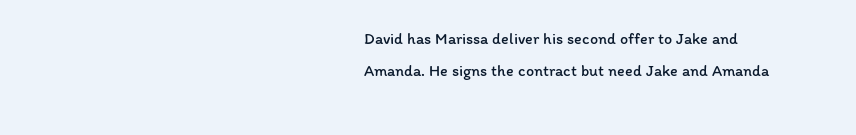David has Marissa deliver his second offer to Jake and Amanda. He signs the contract but need Jake and Amanda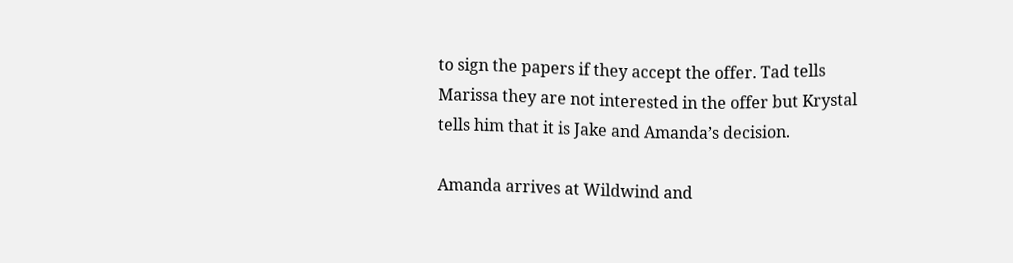to sign the papers if they accept the offer. Tad tells Marissa they are not interested in the offer but Krystal tells him that it is Jake and Amanda’s decision.

Amanda arrives at Wildwind and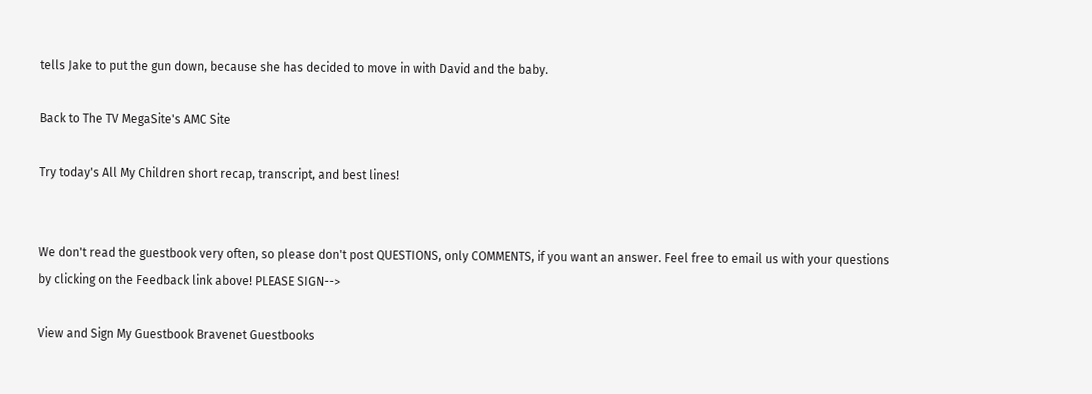tells Jake to put the gun down, because she has decided to move in with David and the baby.

Back to The TV MegaSite's AMC Site

Try today's All My Children short recap, transcript, and best lines!


We don't read the guestbook very often, so please don't post QUESTIONS, only COMMENTS, if you want an answer. Feel free to email us with your questions by clicking on the Feedback link above! PLEASE SIGN-->

View and Sign My Guestbook Bravenet Guestbooks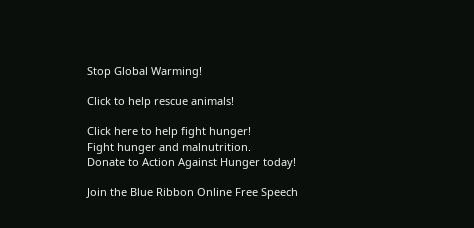Stop Global Warming!

Click to help rescue animals!

Click here to help fight hunger!
Fight hunger and malnutrition.
Donate to Action Against Hunger today!

Join the Blue Ribbon Online Free Speech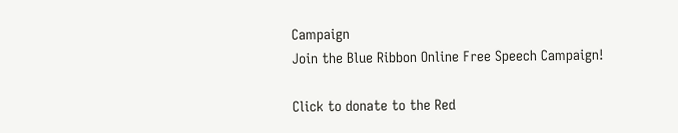Campaign
Join the Blue Ribbon Online Free Speech Campaign!

Click to donate to the Red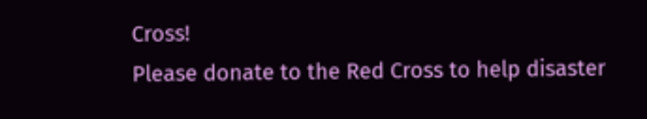Cross!
Please donate to the Red Cross to help disaster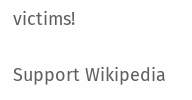victims!

Support Wikipedia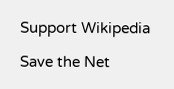Support Wikipedia

Save the Net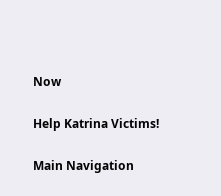Now

Help Katrina Victims!

Main Navigation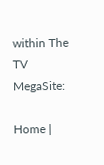within The TV MegaSite:

Home |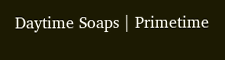Daytime Soaps | Primetime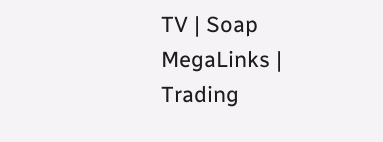TV | Soap MegaLinks | Trading